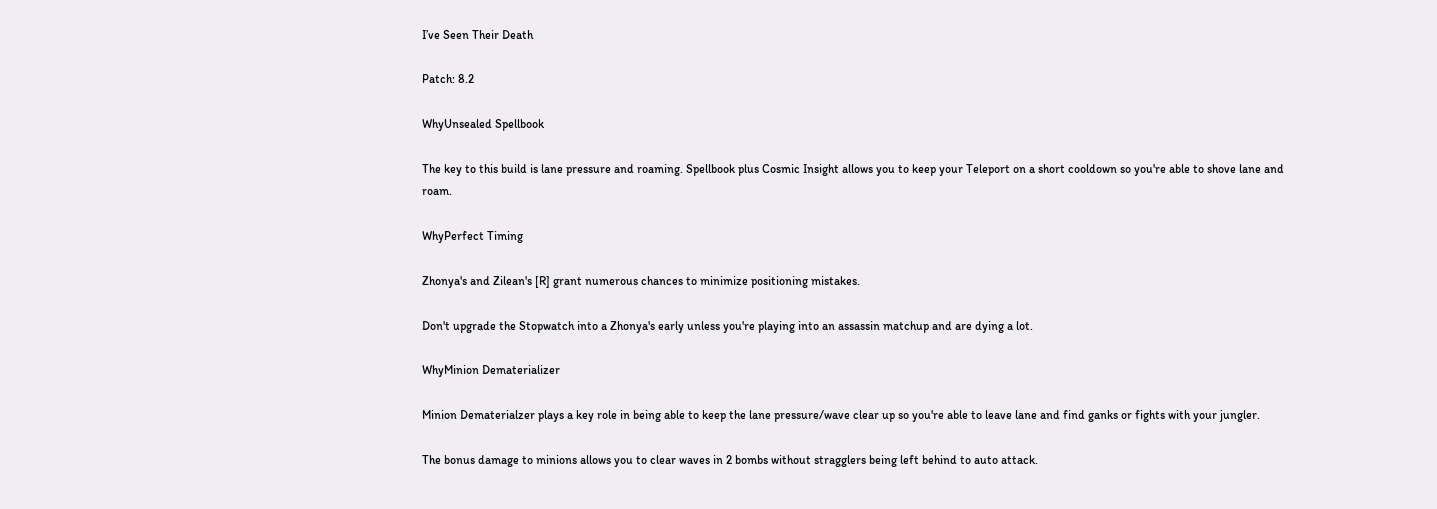I’ve Seen Their Death

Patch: 8.2

WhyUnsealed Spellbook

The key to this build is lane pressure and roaming. Spellbook plus Cosmic Insight allows you to keep your Teleport on a short cooldown so you're able to shove lane and roam.

WhyPerfect Timing

Zhonya's and Zilean's [R] grant numerous chances to minimize positioning mistakes.

Don't upgrade the Stopwatch into a Zhonya's early unless you're playing into an assassin matchup and are dying a lot.

WhyMinion Dematerializer

Minion Dematerialzer plays a key role in being able to keep the lane pressure/wave clear up so you're able to leave lane and find ganks or fights with your jungler.

The bonus damage to minions allows you to clear waves in 2 bombs without stragglers being left behind to auto attack.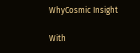WhyCosmic Insight

With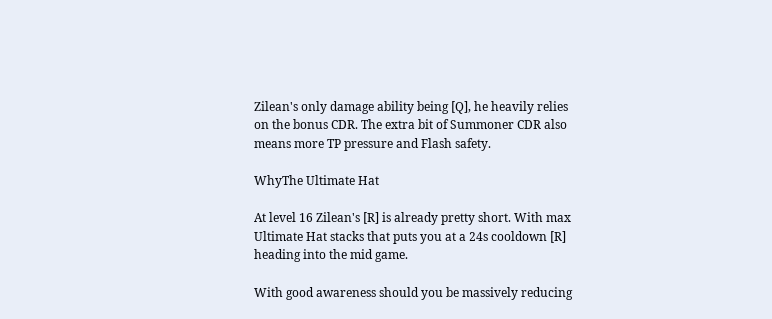Zilean's only damage ability being [Q], he heavily relies on the bonus CDR. The extra bit of Summoner CDR also means more TP pressure and Flash safety.

WhyThe Ultimate Hat

At level 16 Zilean's [R] is already pretty short. With max Ultimate Hat stacks that puts you at a 24s cooldown [R] heading into the mid game.

With good awareness should you be massively reducing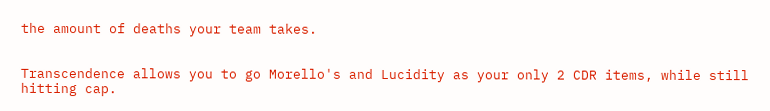the amount of deaths your team takes.


Transcendence allows you to go Morello's and Lucidity as your only 2 CDR items, while still hitting cap.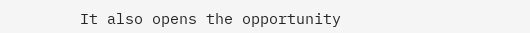It also opens the opportunity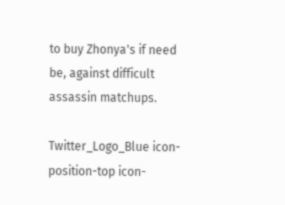to buy Zhonya's if need be, against difficult assassin matchups.

Twitter_Logo_Blue icon-position-top icon-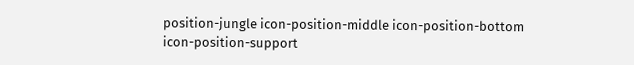position-jungle icon-position-middle icon-position-bottom icon-position-support